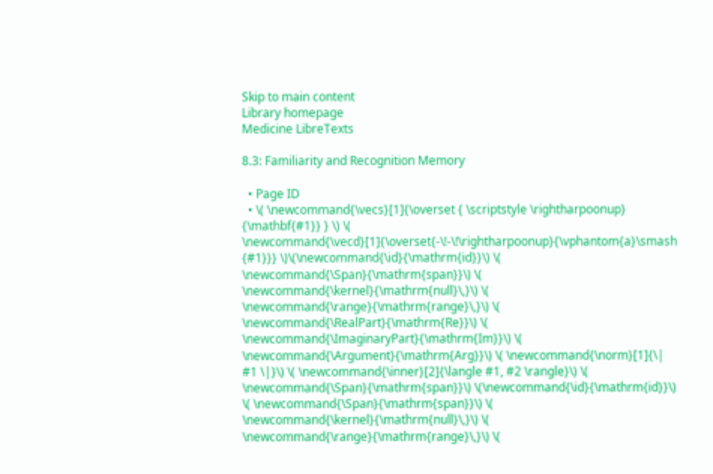Skip to main content
Library homepage
Medicine LibreTexts

8.3: Familiarity and Recognition Memory

  • Page ID
  • \( \newcommand{\vecs}[1]{\overset { \scriptstyle \rightharpoonup} {\mathbf{#1}} } \) \( \newcommand{\vecd}[1]{\overset{-\!-\!\rightharpoonup}{\vphantom{a}\smash {#1}}} \)\(\newcommand{\id}{\mathrm{id}}\) \( \newcommand{\Span}{\mathrm{span}}\) \( \newcommand{\kernel}{\mathrm{null}\,}\) \( \newcommand{\range}{\mathrm{range}\,}\) \( \newcommand{\RealPart}{\mathrm{Re}}\) \( \newcommand{\ImaginaryPart}{\mathrm{Im}}\) \( \newcommand{\Argument}{\mathrm{Arg}}\) \( \newcommand{\norm}[1]{\| #1 \|}\) \( \newcommand{\inner}[2]{\langle #1, #2 \rangle}\) \( \newcommand{\Span}{\mathrm{span}}\) \(\newcommand{\id}{\mathrm{id}}\) \( \newcommand{\Span}{\mathrm{span}}\) \( \newcommand{\kernel}{\mathrm{null}\,}\) \( \newcommand{\range}{\mathrm{range}\,}\) \(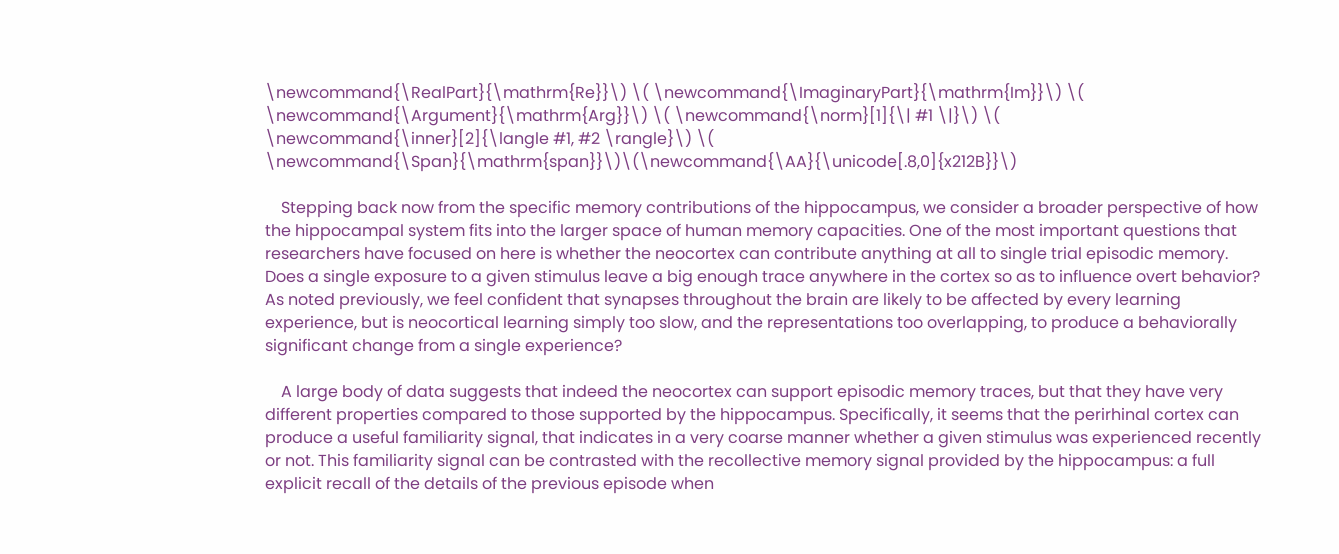\newcommand{\RealPart}{\mathrm{Re}}\) \( \newcommand{\ImaginaryPart}{\mathrm{Im}}\) \( \newcommand{\Argument}{\mathrm{Arg}}\) \( \newcommand{\norm}[1]{\| #1 \|}\) \( \newcommand{\inner}[2]{\langle #1, #2 \rangle}\) \( \newcommand{\Span}{\mathrm{span}}\)\(\newcommand{\AA}{\unicode[.8,0]{x212B}}\)

    Stepping back now from the specific memory contributions of the hippocampus, we consider a broader perspective of how the hippocampal system fits into the larger space of human memory capacities. One of the most important questions that researchers have focused on here is whether the neocortex can contribute anything at all to single trial episodic memory. Does a single exposure to a given stimulus leave a big enough trace anywhere in the cortex so as to influence overt behavior? As noted previously, we feel confident that synapses throughout the brain are likely to be affected by every learning experience, but is neocortical learning simply too slow, and the representations too overlapping, to produce a behaviorally significant change from a single experience?

    A large body of data suggests that indeed the neocortex can support episodic memory traces, but that they have very different properties compared to those supported by the hippocampus. Specifically, it seems that the perirhinal cortex can produce a useful familiarity signal, that indicates in a very coarse manner whether a given stimulus was experienced recently or not. This familiarity signal can be contrasted with the recollective memory signal provided by the hippocampus: a full explicit recall of the details of the previous episode when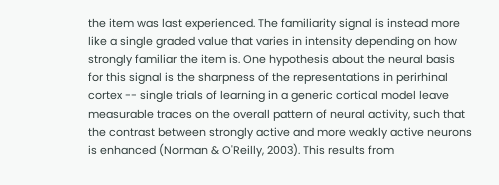the item was last experienced. The familiarity signal is instead more like a single graded value that varies in intensity depending on how strongly familiar the item is. One hypothesis about the neural basis for this signal is the sharpness of the representations in perirhinal cortex -- single trials of learning in a generic cortical model leave measurable traces on the overall pattern of neural activity, such that the contrast between strongly active and more weakly active neurons is enhanced (Norman & O'Reilly, 2003). This results from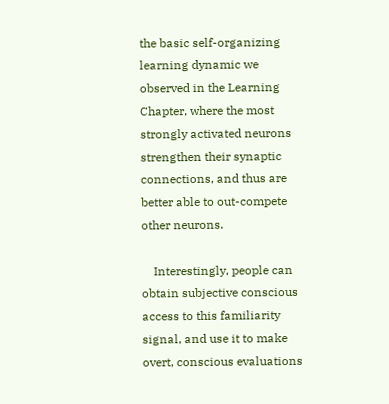the basic self-organizing learning dynamic we observed in the Learning Chapter, where the most strongly activated neurons strengthen their synaptic connections, and thus are better able to out-compete other neurons.

    Interestingly, people can obtain subjective conscious access to this familiarity signal, and use it to make overt, conscious evaluations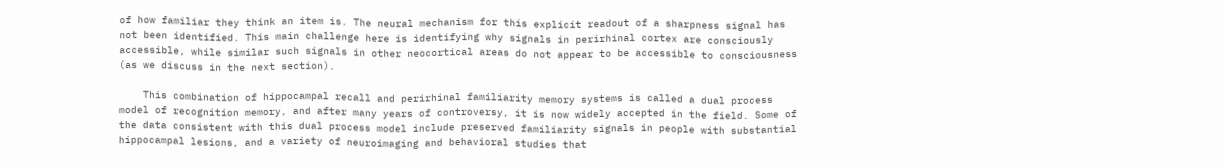of how familiar they think an item is. The neural mechanism for this explicit readout of a sharpness signal has not been identified. This main challenge here is identifying why signals in perirhinal cortex are consciously accessible, while similar such signals in other neocortical areas do not appear to be accessible to consciousness (as we discuss in the next section).

    This combination of hippocampal recall and perirhinal familiarity memory systems is called a dual process model of recognition memory, and after many years of controversy, it is now widely accepted in the field. Some of the data consistent with this dual process model include preserved familiarity signals in people with substantial hippocampal lesions, and a variety of neuroimaging and behavioral studies that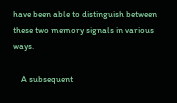have been able to distinguish between these two memory signals in various ways.

    A subsequent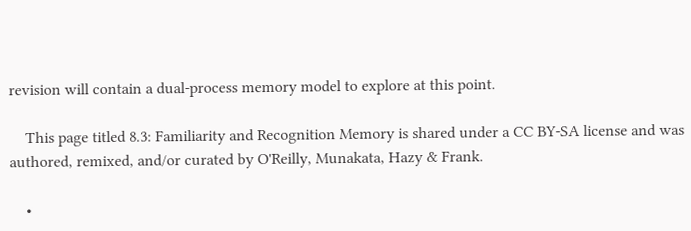revision will contain a dual-process memory model to explore at this point.

    This page titled 8.3: Familiarity and Recognition Memory is shared under a CC BY-SA license and was authored, remixed, and/or curated by O'Reilly, Munakata, Hazy & Frank.

    •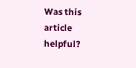Was this article helpful?